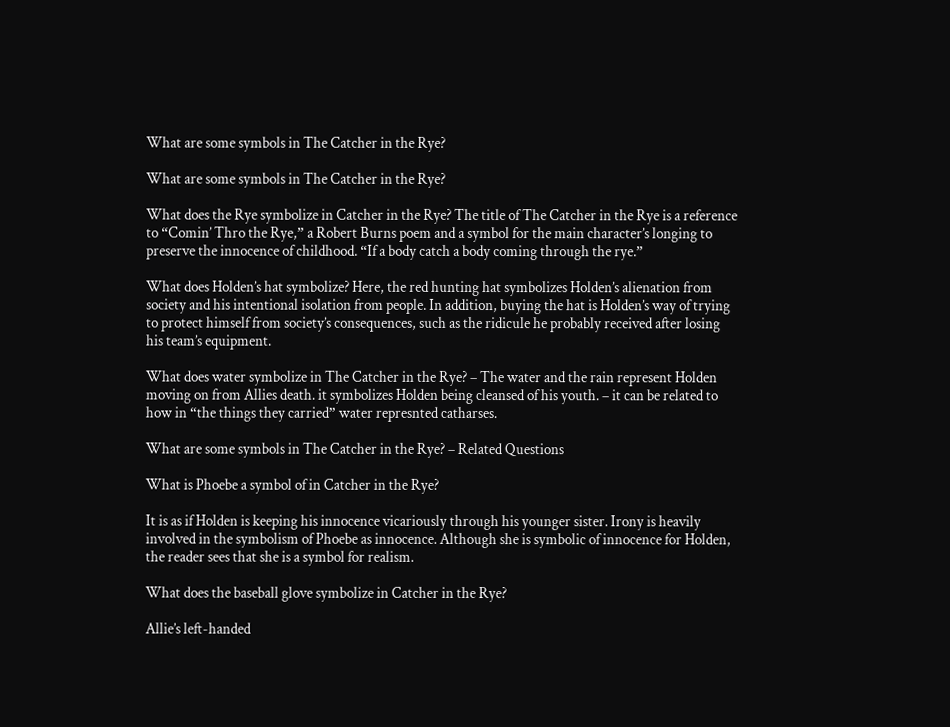What are some symbols in The Catcher in the Rye?

What are some symbols in The Catcher in the Rye?

What does the Rye symbolize in Catcher in the Rye? The title of The Catcher in the Rye is a reference to “Comin’ Thro the Rye,” a Robert Burns poem and a symbol for the main character’s longing to preserve the innocence of childhood. “If a body catch a body coming through the rye.”

What does Holden’s hat symbolize? Here, the red hunting hat symbolizes Holden’s alienation from society and his intentional isolation from people. In addition, buying the hat is Holden’s way of trying to protect himself from society’s consequences, such as the ridicule he probably received after losing his team’s equipment.

What does water symbolize in The Catcher in the Rye? – The water and the rain represent Holden moving on from Allies death. it symbolizes Holden being cleansed of his youth. – it can be related to how in “the things they carried” water represnted catharses.

What are some symbols in The Catcher in the Rye? – Related Questions

What is Phoebe a symbol of in Catcher in the Rye?

It is as if Holden is keeping his innocence vicariously through his younger sister. Irony is heavily involved in the symbolism of Phoebe as innocence. Although she is symbolic of innocence for Holden, the reader sees that she is a symbol for realism.

What does the baseball glove symbolize in Catcher in the Rye?

Allie’s left-handed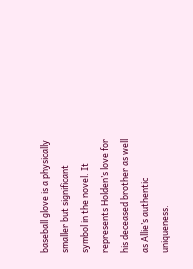baseball glove is a physically smaller but significant symbol in the novel. It represents Holden’s love for his deceased brother as well as Allie’s authentic uniqueness.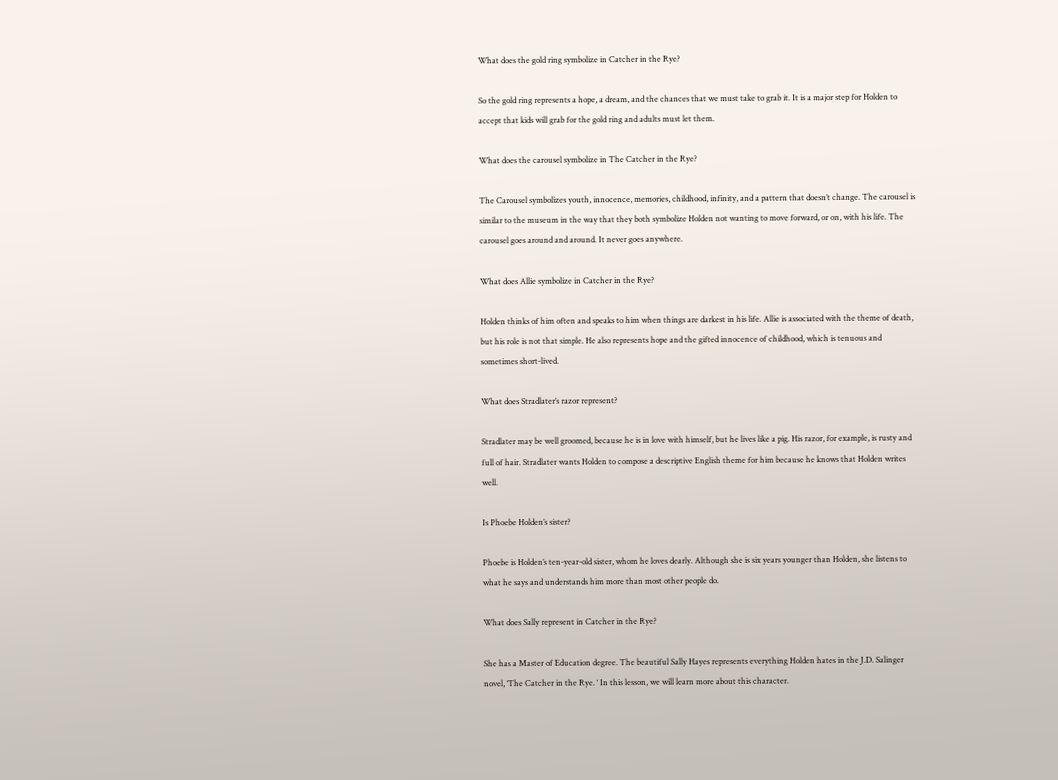What does the gold ring symbolize in Catcher in the Rye?

So the gold ring represents a hope, a dream, and the chances that we must take to grab it. It is a major step for Holden to accept that kids will grab for the gold ring and adults must let them.

What does the carousel symbolize in The Catcher in the Rye?

The Carousel symbolizes youth, innocence, memories, childhood, infinity, and a pattern that doesn’t change. The carousel is similar to the museum in the way that they both symbolize Holden not wanting to move forward, or on, with his life. The carousel goes around and around. It never goes anywhere.

What does Allie symbolize in Catcher in the Rye?

Holden thinks of him often and speaks to him when things are darkest in his life. Allie is associated with the theme of death, but his role is not that simple. He also represents hope and the gifted innocence of childhood, which is tenuous and sometimes short-lived.

What does Stradlater’s razor represent?

Stradlater may be well groomed, because he is in love with himself, but he lives like a pig. His razor, for example, is rusty and full of hair. Stradlater wants Holden to compose a descriptive English theme for him because he knows that Holden writes well.

Is Phoebe Holden’s sister?

Phoebe is Holden’s ten-year-old sister, whom he loves dearly. Although she is six years younger than Holden, she listens to what he says and understands him more than most other people do.

What does Sally represent in Catcher in the Rye?

She has a Master of Education degree. The beautiful Sally Hayes represents everything Holden hates in the J.D. Salinger novel, ‘The Catcher in the Rye. ‘ In this lesson, we will learn more about this character.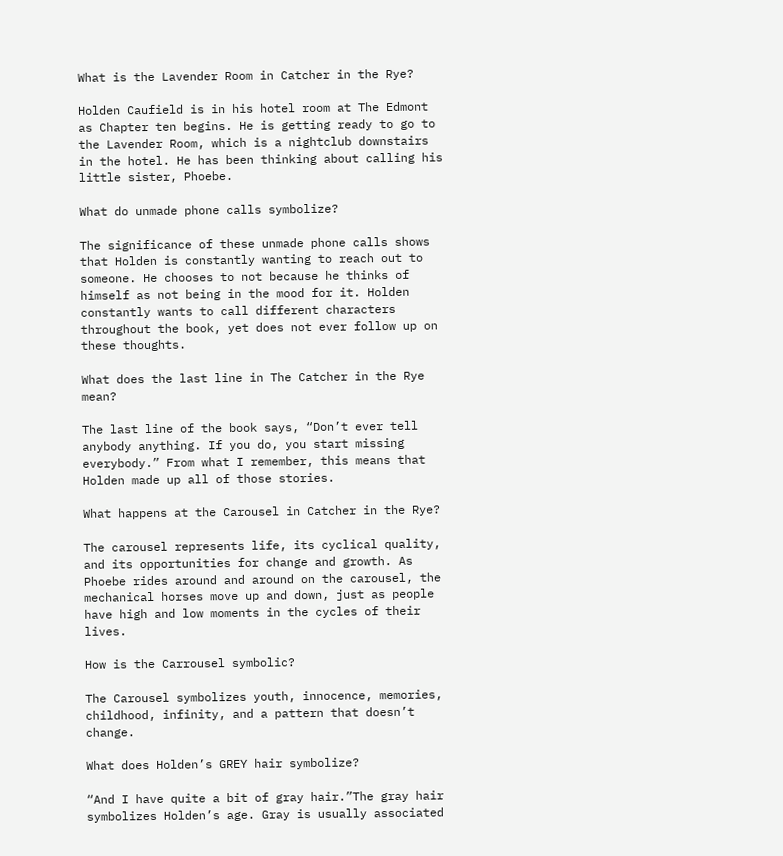What is the Lavender Room in Catcher in the Rye?

Holden Caufield is in his hotel room at The Edmont as Chapter ten begins. He is getting ready to go to the Lavender Room, which is a nightclub downstairs in the hotel. He has been thinking about calling his little sister, Phoebe.

What do unmade phone calls symbolize?

The significance of these unmade phone calls shows that Holden is constantly wanting to reach out to someone. He chooses to not because he thinks of himself as not being in the mood for it. Holden constantly wants to call different characters throughout the book, yet does not ever follow up on these thoughts.

What does the last line in The Catcher in the Rye mean?

The last line of the book says, “Don’t ever tell anybody anything. If you do, you start missing everybody.” From what I remember, this means that Holden made up all of those stories.

What happens at the Carousel in Catcher in the Rye?

The carousel represents life, its cyclical quality, and its opportunities for change and growth. As Phoebe rides around and around on the carousel, the mechanical horses move up and down, just as people have high and low moments in the cycles of their lives.

How is the Carrousel symbolic?

The Carousel symbolizes youth, innocence, memories, childhood, infinity, and a pattern that doesn’t change.

What does Holden’s GREY hair symbolize?

“And I have quite a bit of gray hair.”The gray hair symbolizes Holden’s age. Gray is usually associated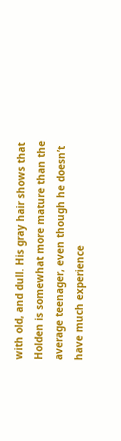with old, and dull. His gray hair shows that Holden is somewhat more mature than the average teenager, even though he doesn’t have much experience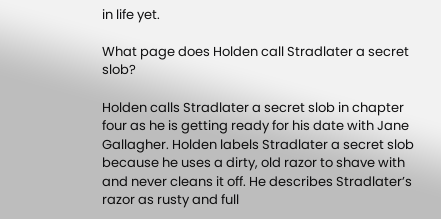in life yet.

What page does Holden call Stradlater a secret slob?

Holden calls Stradlater a secret slob in chapter four as he is getting ready for his date with Jane Gallagher. Holden labels Stradlater a secret slob because he uses a dirty, old razor to shave with and never cleans it off. He describes Stradlater’s razor as rusty and full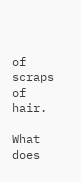of scraps of hair.

What does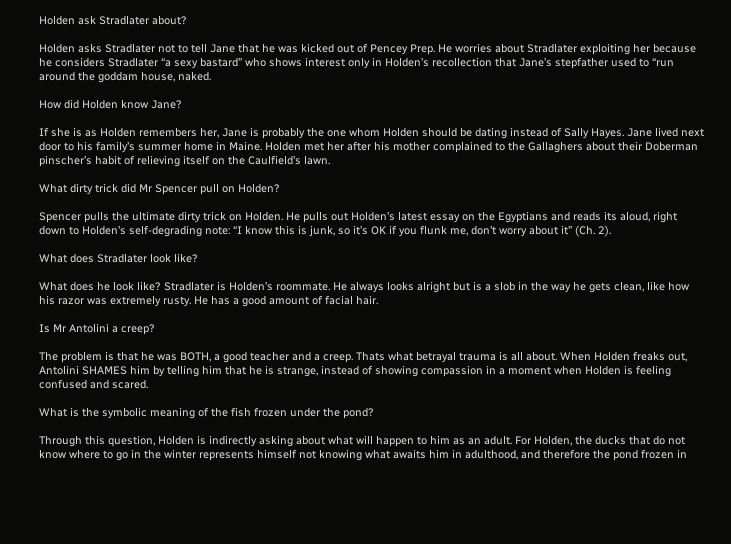Holden ask Stradlater about?

Holden asks Stradlater not to tell Jane that he was kicked out of Pencey Prep. He worries about Stradlater exploiting her because he considers Stradlater “a sexy bastard” who shows interest only in Holden’s recollection that Jane’s stepfather used to “run around the goddam house, naked.

How did Holden know Jane?

If she is as Holden remembers her, Jane is probably the one whom Holden should be dating instead of Sally Hayes. Jane lived next door to his family’s summer home in Maine. Holden met her after his mother complained to the Gallaghers about their Doberman pinscher’s habit of relieving itself on the Caulfield’s lawn.

What dirty trick did Mr Spencer pull on Holden?

Spencer pulls the ultimate dirty trick on Holden. He pulls out Holden’s latest essay on the Egyptians and reads its aloud, right down to Holden’s self-degrading note: “I know this is junk, so it’s OK if you flunk me, don’t worry about it” (Ch. 2).

What does Stradlater look like?

What does he look like? Stradlater is Holden’s roommate. He always looks alright but is a slob in the way he gets clean, like how his razor was extremely rusty. He has a good amount of facial hair.

Is Mr Antolini a creep?

The problem is that he was BOTH, a good teacher and a creep. Thats what betrayal trauma is all about. When Holden freaks out, Antolini SHAMES him by telling him that he is strange, instead of showing compassion in a moment when Holden is feeling confused and scared.

What is the symbolic meaning of the fish frozen under the pond?

Through this question, Holden is indirectly asking about what will happen to him as an adult. For Holden, the ducks that do not know where to go in the winter represents himself not knowing what awaits him in adulthood, and therefore the pond frozen in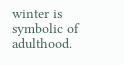winter is symbolic of adulthood.